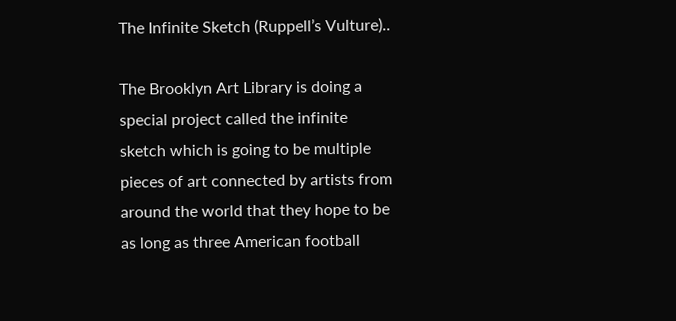The Infinite Sketch (Ruppell’s Vulture)..

The Brooklyn Art Library is doing a special project called the infinite sketch which is going to be multiple pieces of art connected by artists from around the world that they hope to be as long as three American football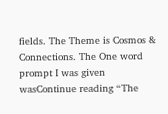fields. The Theme is Cosmos & Connections. The One word prompt I was given wasContinue reading “The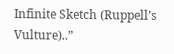Infinite Sketch (Ruppell’s Vulture)..”